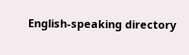English-speaking directory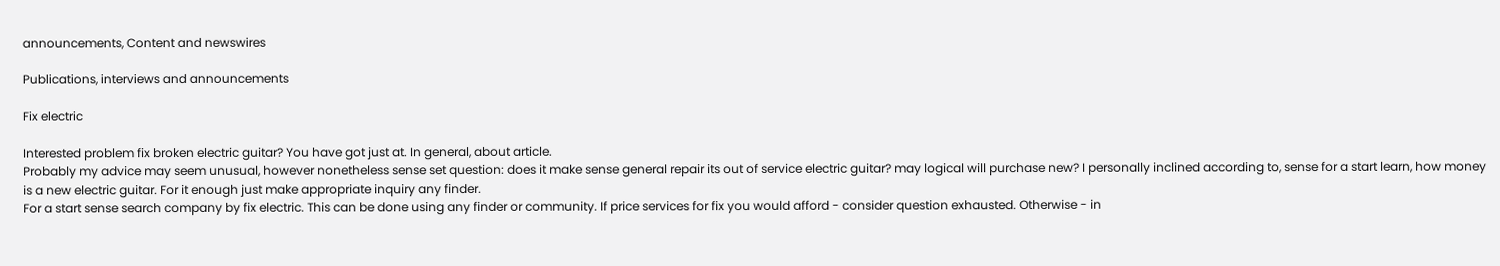announcements, Content and newswires

Publications, interviews and announcements

Fix electric

Interested problem fix broken electric guitar? You have got just at. In general, about article.
Probably my advice may seem unusual, however nonetheless sense set question: does it make sense general repair its out of service electric guitar? may logical will purchase new? I personally inclined according to, sense for a start learn, how money is a new electric guitar. For it enough just make appropriate inquiry any finder.
For a start sense search company by fix electric. This can be done using any finder or community. If price services for fix you would afford - consider question exhausted. Otherwise - in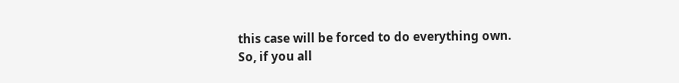this case will be forced to do everything own.
So, if you all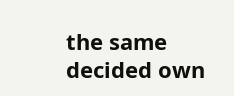the same decided own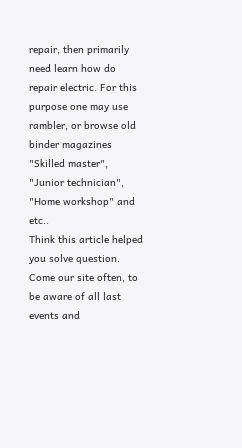repair, then primarily need learn how do repair electric. For this purpose one may use rambler, or browse old binder magazines "Skilled master", "Junior technician", "Home workshop" and etc..
Think this article helped you solve question.
Come our site often, to be aware of all last events and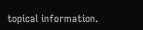topical information.